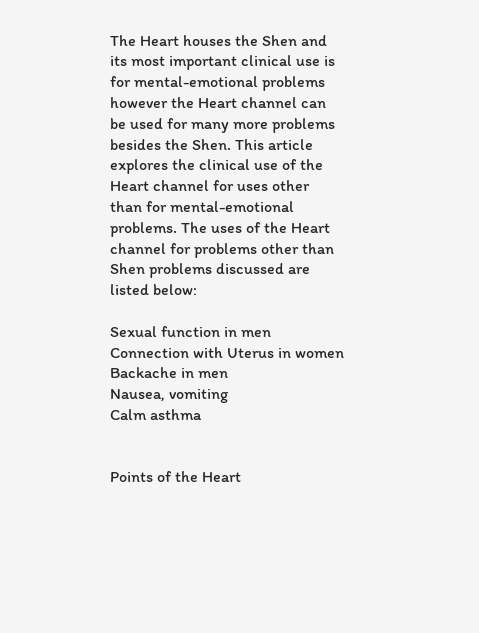The Heart houses the Shen and its most important clinical use is for mental-emotional problems however the Heart channel can be used for many more problems besides the Shen. This article explores the clinical use of the Heart channel for uses other than for mental-emotional problems. The uses of the Heart channel for problems other than Shen problems discussed are listed below:

Sexual function in men
Connection with Uterus in women
Backache in men
Nausea, vomiting
Calm asthma


Points of the Heart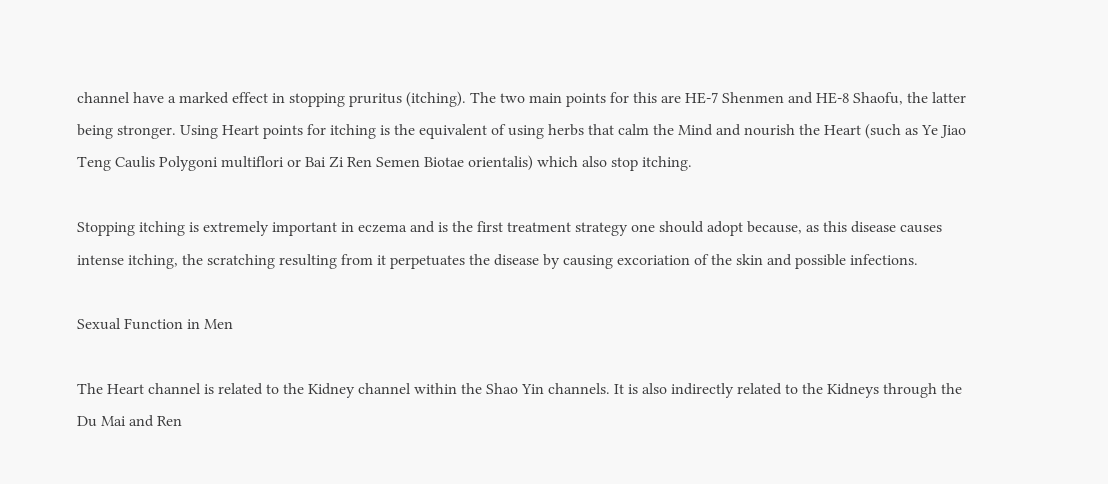channel have a marked effect in stopping pruritus (itching). The two main points for this are HE-7 Shenmen and HE-8 Shaofu, the latter being stronger. Using Heart points for itching is the equivalent of using herbs that calm the Mind and nourish the Heart (such as Ye Jiao Teng Caulis Polygoni multiflori or Bai Zi Ren Semen Biotae orientalis) which also stop itching.

Stopping itching is extremely important in eczema and is the first treatment strategy one should adopt because, as this disease causes intense itching, the scratching resulting from it perpetuates the disease by causing excoriation of the skin and possible infections.

Sexual Function in Men

The Heart channel is related to the Kidney channel within the Shao Yin channels. It is also indirectly related to the Kidneys through the Du Mai and Ren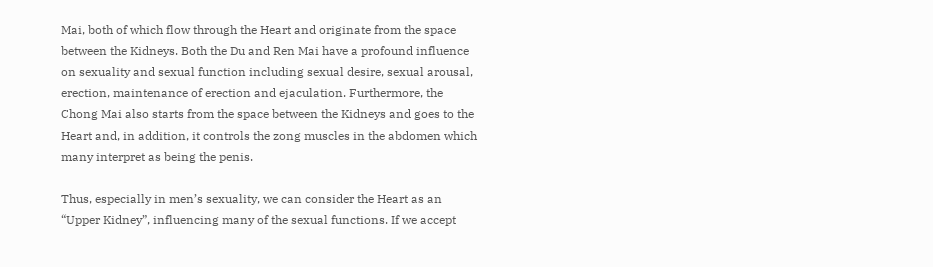Mai, both of which flow through the Heart and originate from the space between the Kidneys. Both the Du and Ren Mai have a profound influence on sexuality and sexual function including sexual desire, sexual arousal, erection, maintenance of erection and ejaculation. Furthermore, the Chong Mai also starts from the space between the Kidneys and goes to the Heart and, in addition, it controls the zong muscles in the abdomen which many interpret as being the penis.

Thus, especially in men’s sexuality, we can consider the Heart as an “Upper Kidney”, influencing many of the sexual functions. If we accept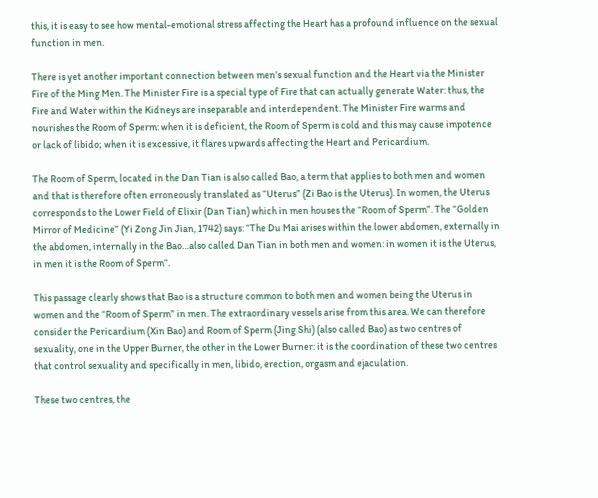this, it is easy to see how mental-emotional stress affecting the Heart has a profound influence on the sexual function in men.

There is yet another important connection between men’s sexual function and the Heart via the Minister Fire of the Ming Men. The Minister Fire is a special type of Fire that can actually generate Water: thus, the Fire and Water within the Kidneys are inseparable and interdependent. The Minister Fire warms and nourishes the Room of Sperm: when it is deficient, the Room of Sperm is cold and this may cause impotence or lack of libido; when it is excessive, it flares upwards affecting the Heart and Pericardium.

The Room of Sperm, located in the Dan Tian is also called Bao, a term that applies to both men and women and that is therefore often erroneously translated as “Uterus” (Zi Bao is the Uterus). In women, the Uterus corresponds to the Lower Field of Elixir (Dan Tian) which in men houses the “Room of Sperm”. The “Golden Mirror of Medicine” (Yi Zong Jin Jian, 1742) says: “The Du Mai arises within the lower abdomen, externally in the abdomen, internally in the Bao…also called Dan Tian in both men and women: in women it is the Uterus, in men it is the Room of Sperm“.

This passage clearly shows that Bao is a structure common to both men and women being the Uterus in women and the “Room of Sperm” in men. The extraordinary vessels arise from this area. We can therefore consider the Pericardium (Xin Bao) and Room of Sperm (Jing Shi) (also called Bao) as two centres of sexuality, one in the Upper Burner, the other in the Lower Burner: it is the coordination of these two centres that control sexuality and specifically in men, libido, erection, orgasm and ejaculation.

These two centres, the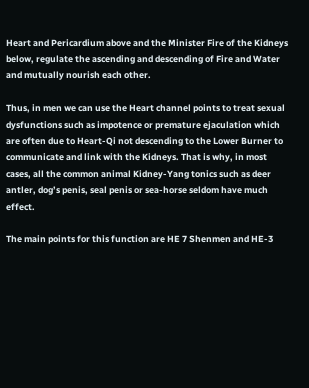Heart and Pericardium above and the Minister Fire of the Kidneys below, regulate the ascending and descending of Fire and Water and mutually nourish each other.

Thus, in men we can use the Heart channel points to treat sexual dysfunctions such as impotence or premature ejaculation which are often due to Heart-Qi not descending to the Lower Burner to communicate and link with the Kidneys. That is why, in most cases, all the common animal Kidney-Yang tonics such as deer antler, dog’s penis, seal penis or sea-horse seldom have much effect.

The main points for this function are HE 7 Shenmen and HE-3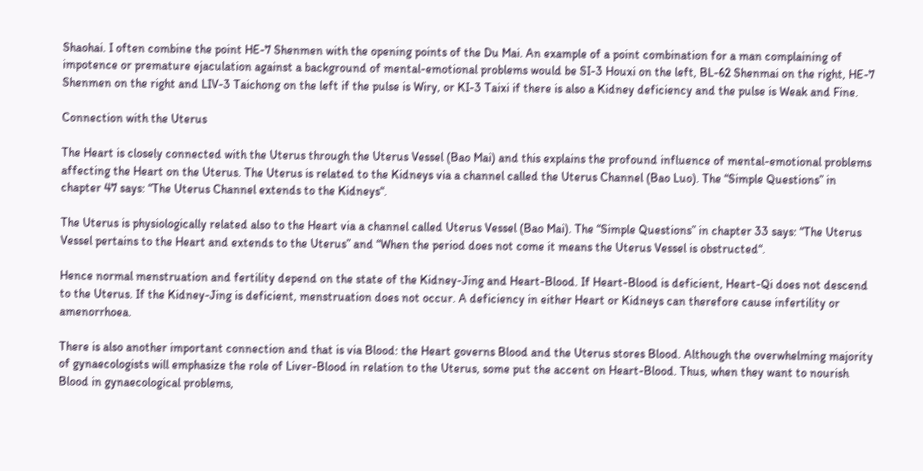Shaohai. I often combine the point HE-7 Shenmen with the opening points of the Du Mai. An example of a point combination for a man complaining of impotence or premature ejaculation against a background of mental-emotional problems would be SI-3 Houxi on the left, BL-62 Shenmai on the right, HE-7 Shenmen on the right and LIV-3 Taichong on the left if the pulse is Wiry, or KI-3 Taixi if there is also a Kidney deficiency and the pulse is Weak and Fine.

Connection with the Uterus

The Heart is closely connected with the Uterus through the Uterus Vessel (Bao Mai) and this explains the profound influence of mental-emotional problems affecting the Heart on the Uterus. The Uterus is related to the Kidneys via a channel called the Uterus Channel (Bao Luo). The “Simple Questions” in chapter 47 says: “The Uterus Channel extends to the Kidneys“.

The Uterus is physiologically related also to the Heart via a channel called Uterus Vessel (Bao Mai). The “Simple Questions” in chapter 33 says: “The Uterus Vessel pertains to the Heart and extends to the Uterus” and “When the period does not come it means the Uterus Vessel is obstructed“.

Hence normal menstruation and fertility depend on the state of the Kidney-Jing and Heart-Blood. If Heart-Blood is deficient, Heart-Qi does not descend to the Uterus. If the Kidney-Jing is deficient, menstruation does not occur. A deficiency in either Heart or Kidneys can therefore cause infertility or amenorrhoea.

There is also another important connection and that is via Blood: the Heart governs Blood and the Uterus stores Blood. Although the overwhelming majority of gynaecologists will emphasize the role of Liver-Blood in relation to the Uterus, some put the accent on Heart-Blood. Thus, when they want to nourish Blood in gynaecological problems,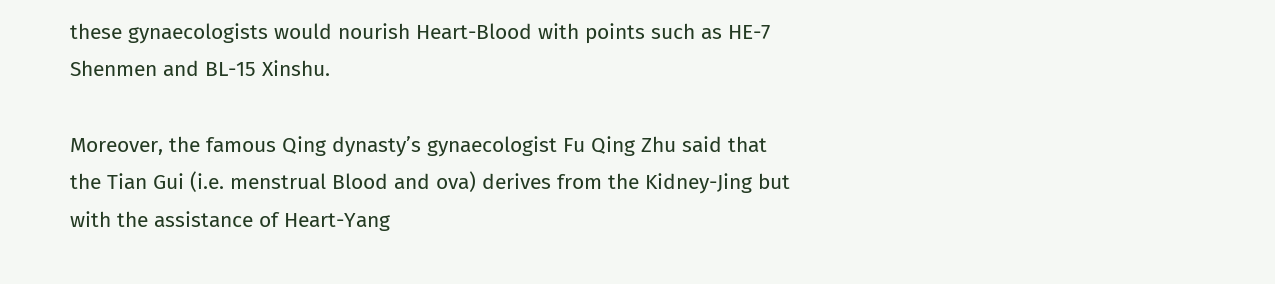these gynaecologists would nourish Heart-Blood with points such as HE-7 Shenmen and BL-15 Xinshu.

Moreover, the famous Qing dynasty’s gynaecologist Fu Qing Zhu said that the Tian Gui (i.e. menstrual Blood and ova) derives from the Kidney-Jing but with the assistance of Heart-Yang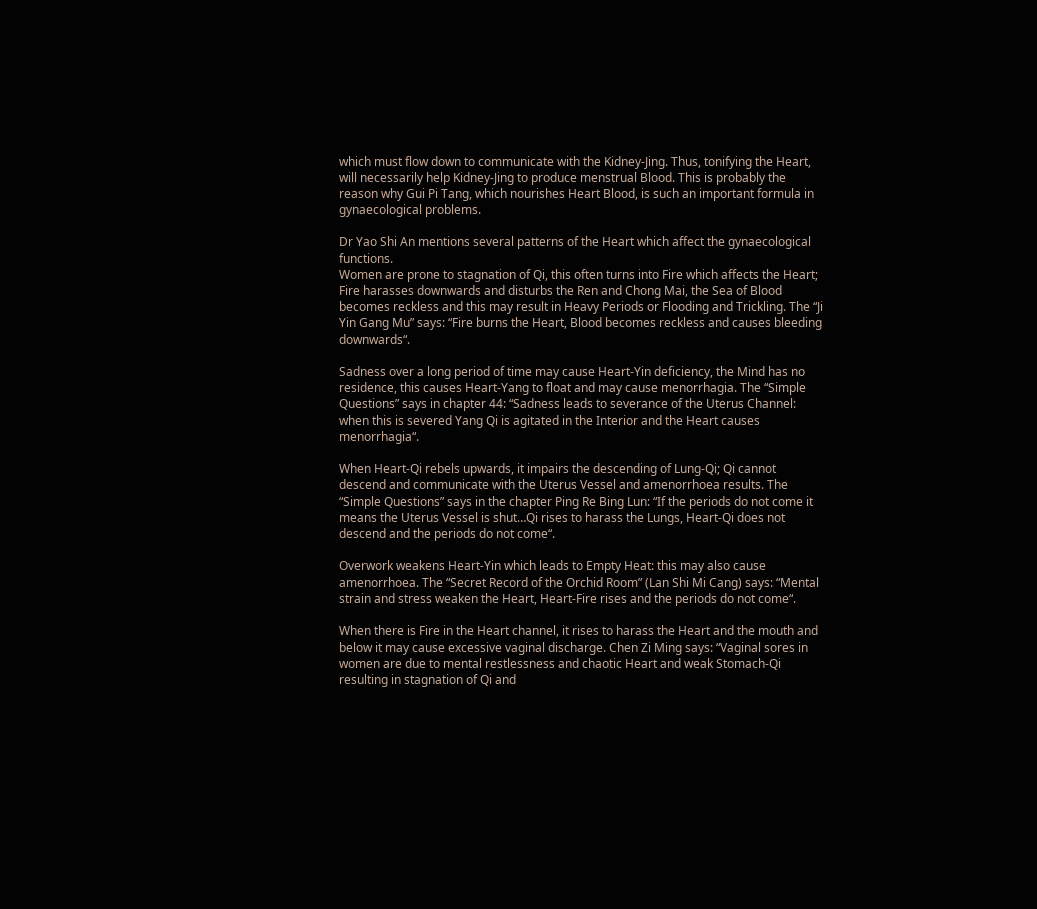which must flow down to communicate with the Kidney-Jing. Thus, tonifying the Heart, will necessarily help Kidney-Jing to produce menstrual Blood. This is probably the reason why Gui Pi Tang, which nourishes Heart Blood, is such an important formula in gynaecological problems.

Dr Yao Shi An mentions several patterns of the Heart which affect the gynaecological functions.
Women are prone to stagnation of Qi, this often turns into Fire which affects the Heart; Fire harasses downwards and disturbs the Ren and Chong Mai, the Sea of Blood becomes reckless and this may result in Heavy Periods or Flooding and Trickling. The “Ji Yin Gang Mu” says: “Fire burns the Heart, Blood becomes reckless and causes bleeding downwards“.

Sadness over a long period of time may cause Heart-Yin deficiency, the Mind has no residence, this causes Heart-Yang to float and may cause menorrhagia. The “Simple Questions” says in chapter 44: “Sadness leads to severance of the Uterus Channel: when this is severed Yang Qi is agitated in the Interior and the Heart causes menorrhagia“.

When Heart-Qi rebels upwards, it impairs the descending of Lung-Qi; Qi cannot descend and communicate with the Uterus Vessel and amenorrhoea results. The “Simple Questions” says in the chapter Ping Re Bing Lun: “If the periods do not come it means the Uterus Vessel is shut…Qi rises to harass the Lungs, Heart-Qi does not descend and the periods do not come“.

Overwork weakens Heart-Yin which leads to Empty Heat: this may also cause amenorrhoea. The “Secret Record of the Orchid Room” (Lan Shi Mi Cang) says: “Mental strain and stress weaken the Heart, Heart-Fire rises and the periods do not come“.

When there is Fire in the Heart channel, it rises to harass the Heart and the mouth and below it may cause excessive vaginal discharge. Chen Zi Ming says: “Vaginal sores in women are due to mental restlessness and chaotic Heart and weak Stomach-Qi resulting in stagnation of Qi and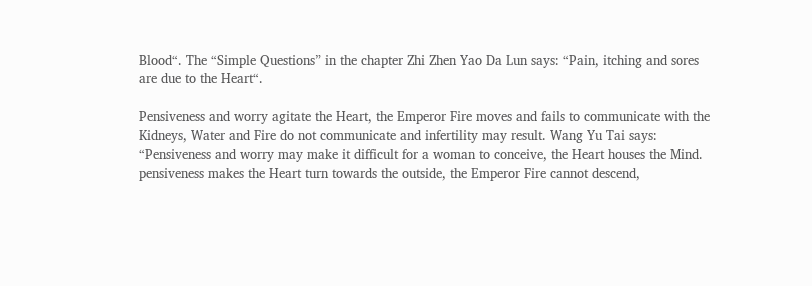Blood“. The “Simple Questions” in the chapter Zhi Zhen Yao Da Lun says: “Pain, itching and sores are due to the Heart“.

Pensiveness and worry agitate the Heart, the Emperor Fire moves and fails to communicate with the Kidneys, Water and Fire do not communicate and infertility may result. Wang Yu Tai says: “Pensiveness and worry may make it difficult for a woman to conceive, the Heart houses the Mind. pensiveness makes the Heart turn towards the outside, the Emperor Fire cannot descend,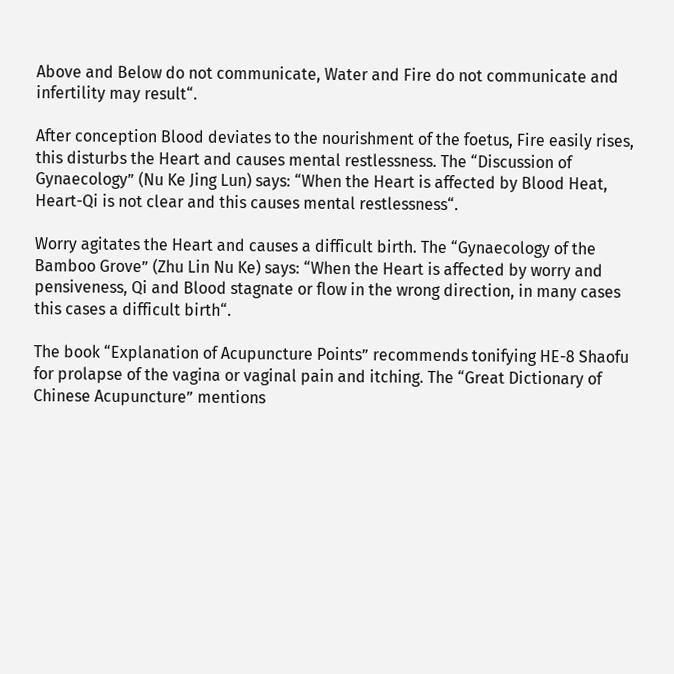Above and Below do not communicate, Water and Fire do not communicate and infertility may result“.

After conception Blood deviates to the nourishment of the foetus, Fire easily rises, this disturbs the Heart and causes mental restlessness. The “Discussion of Gynaecology” (Nu Ke Jing Lun) says: “When the Heart is affected by Blood Heat, Heart-Qi is not clear and this causes mental restlessness“.

Worry agitates the Heart and causes a difficult birth. The “Gynaecology of the Bamboo Grove” (Zhu Lin Nu Ke) says: “When the Heart is affected by worry and pensiveness, Qi and Blood stagnate or flow in the wrong direction, in many cases this cases a difficult birth“.

The book “Explanation of Acupuncture Points” recommends tonifying HE-8 Shaofu for prolapse of the vagina or vaginal pain and itching. The “Great Dictionary of Chinese Acupuncture” mentions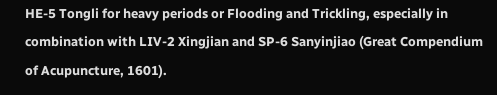HE-5 Tongli for heavy periods or Flooding and Trickling, especially in combination with LIV-2 Xingjian and SP-6 Sanyinjiao (Great Compendium of Acupuncture, 1601).